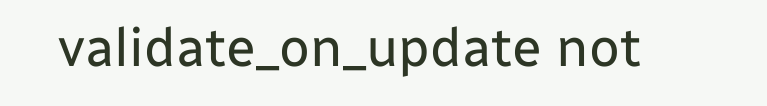validate_on_update not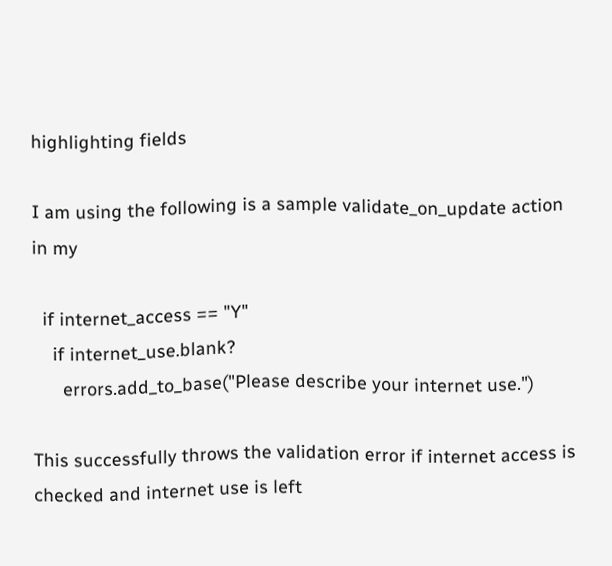highlighting fields

I am using the following is a sample validate_on_update action in my

  if internet_access == "Y"
    if internet_use.blank?
      errors.add_to_base("Please describe your internet use.")

This successfully throws the validation error if internet access is
checked and internet use is left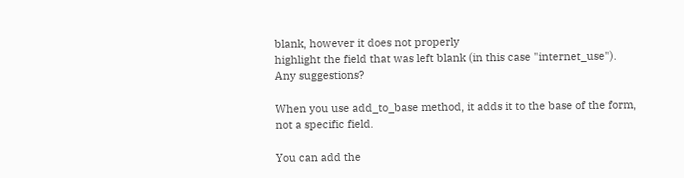blank, however it does not properly
highlight the field that was left blank (in this case "internet_use").
Any suggestions?

When you use add_to_base method, it adds it to the base of the form,
not a specific field.

You can add the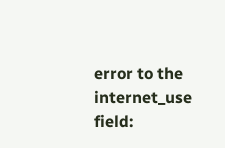error to the internet_use field: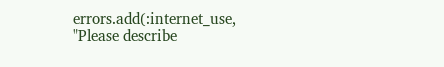errors.add(:internet_use, "Please describe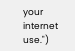your internet use.")